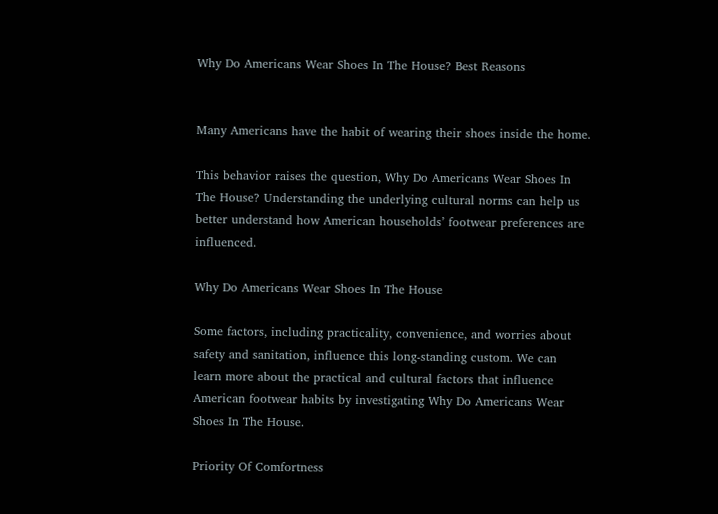Why Do Americans Wear Shoes In The House? Best Reasons


Many Americans have the habit of wearing their shoes inside the home.

This behavior raises the question, Why Do Americans Wear Shoes In The House? Understanding the underlying cultural norms can help us better understand how American households’ footwear preferences are influenced.

Why Do Americans Wear Shoes In The House

Some factors, including practicality, convenience, and worries about safety and sanitation, influence this long-standing custom. We can learn more about the practical and cultural factors that influence American footwear habits by investigating Why Do Americans Wear Shoes In The House.

Priority Of Comfortness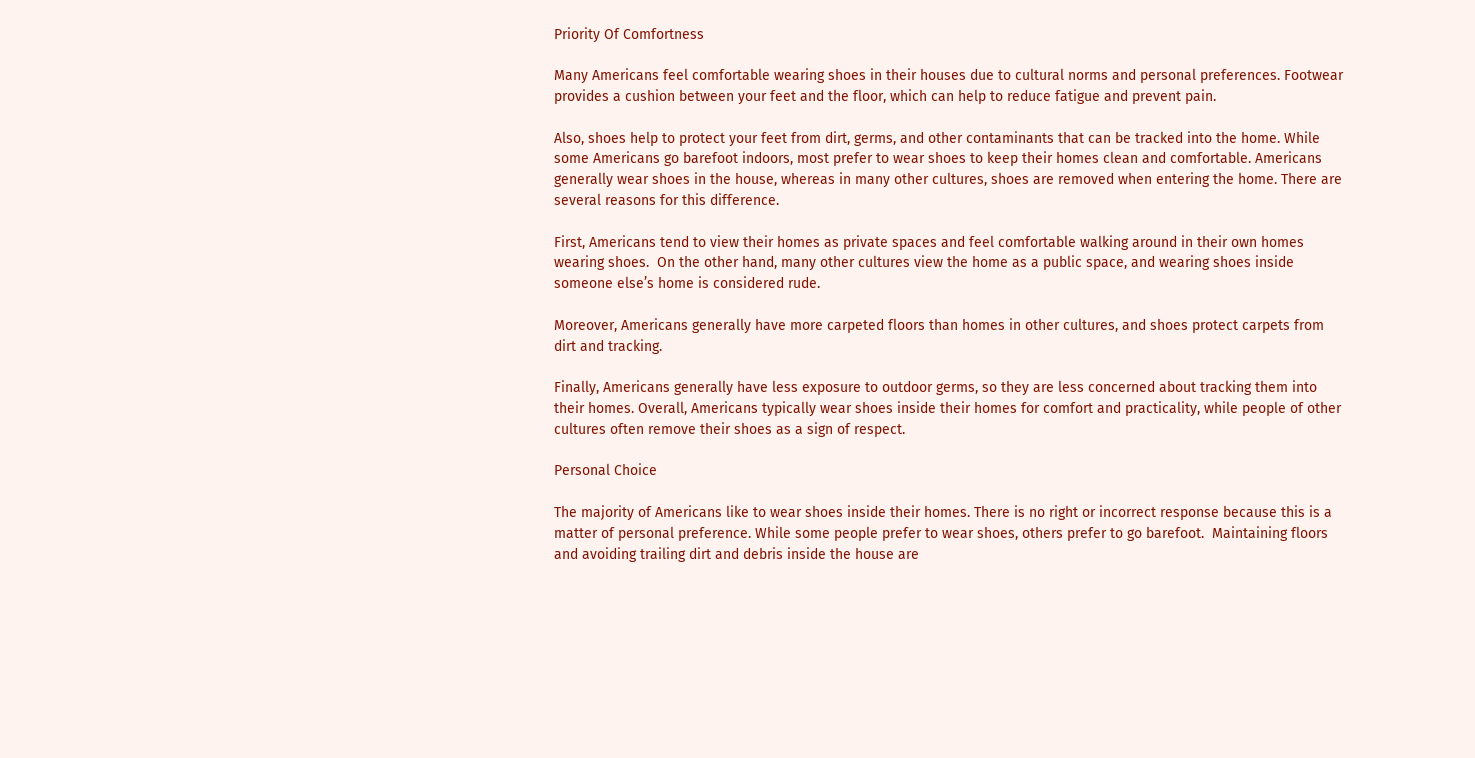Priority Of Comfortness

Many Americans feel comfortable wearing shoes in their houses due to cultural norms and personal preferences. Footwear provides a cushion between your feet and the floor, which can help to reduce fatigue and prevent pain.

Also, shoes help to protect your feet from dirt, germs, and other contaminants that can be tracked into the home. While some Americans go barefoot indoors, most prefer to wear shoes to keep their homes clean and comfortable. Americans generally wear shoes in the house, whereas in many other cultures, shoes are removed when entering the home. There are several reasons for this difference.

First, Americans tend to view their homes as private spaces and feel comfortable walking around in their own homes wearing shoes.  On the other hand, many other cultures view the home as a public space, and wearing shoes inside someone else’s home is considered rude.

Moreover, Americans generally have more carpeted floors than homes in other cultures, and shoes protect carpets from dirt and tracking.

Finally, Americans generally have less exposure to outdoor germs, so they are less concerned about tracking them into their homes. Overall, Americans typically wear shoes inside their homes for comfort and practicality, while people of other cultures often remove their shoes as a sign of respect.

Personal Choice

The majority of Americans like to wear shoes inside their homes. There is no right or incorrect response because this is a matter of personal preference. While some people prefer to wear shoes, others prefer to go barefoot.  Maintaining floors and avoiding trailing dirt and debris inside the house are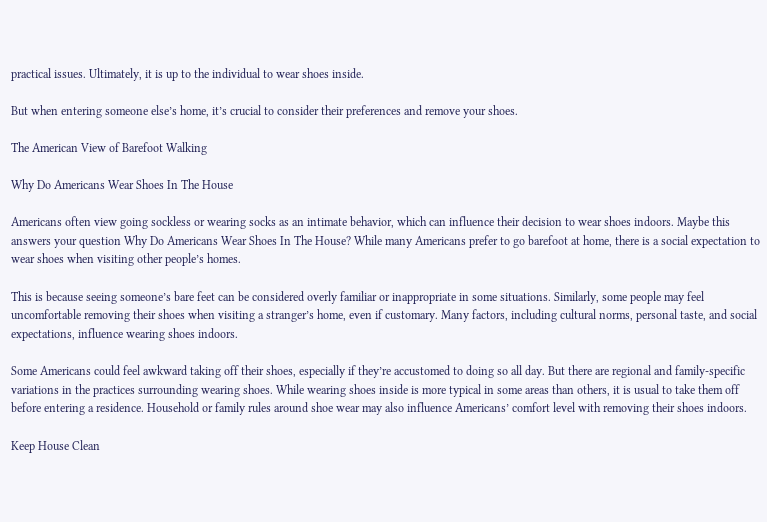practical issues. Ultimately, it is up to the individual to wear shoes inside.

But when entering someone else’s home, it’s crucial to consider their preferences and remove your shoes.

The American View of Barefoot Walking

Why Do Americans Wear Shoes In The House

Americans often view going sockless or wearing socks as an intimate behavior, which can influence their decision to wear shoes indoors. Maybe this answers your question Why Do Americans Wear Shoes In The House? While many Americans prefer to go barefoot at home, there is a social expectation to wear shoes when visiting other people’s homes.

This is because seeing someone’s bare feet can be considered overly familiar or inappropriate in some situations. Similarly, some people may feel uncomfortable removing their shoes when visiting a stranger’s home, even if customary. Many factors, including cultural norms, personal taste, and social expectations, influence wearing shoes indoors.

Some Americans could feel awkward taking off their shoes, especially if they’re accustomed to doing so all day. But there are regional and family-specific variations in the practices surrounding wearing shoes. While wearing shoes inside is more typical in some areas than others, it is usual to take them off before entering a residence. Household or family rules around shoe wear may also influence Americans’ comfort level with removing their shoes indoors.

Keep House Clean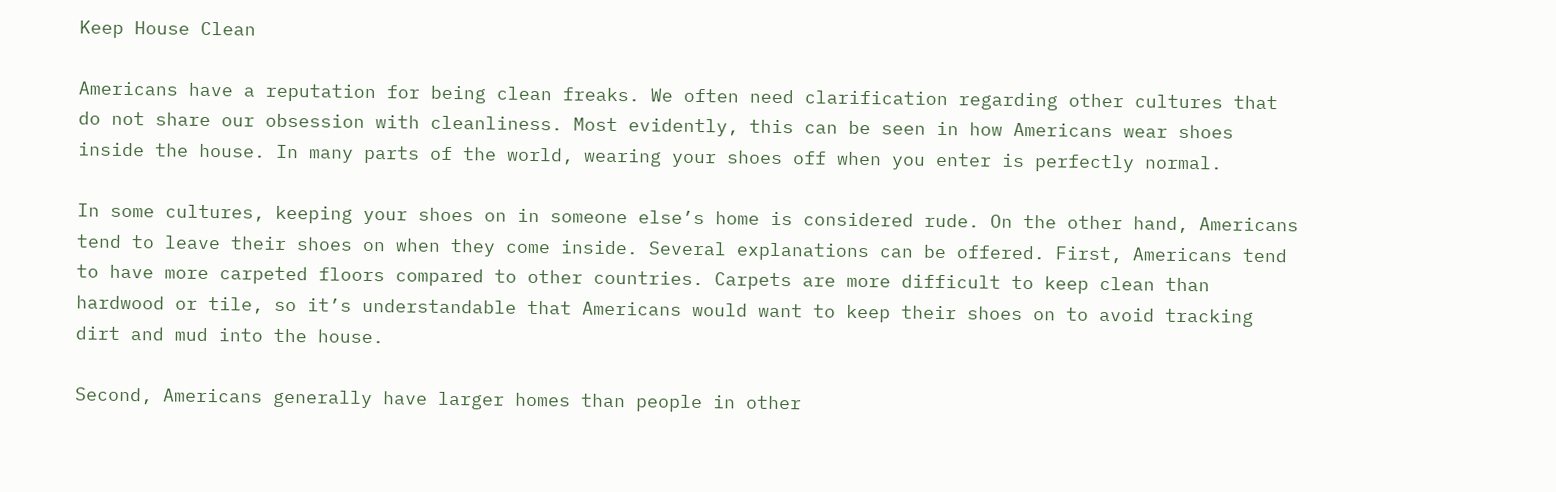Keep House Clean

Americans have a reputation for being clean freaks. We often need clarification regarding other cultures that do not share our obsession with cleanliness. Most evidently, this can be seen in how Americans wear shoes inside the house. In many parts of the world, wearing your shoes off when you enter is perfectly normal.

In some cultures, keeping your shoes on in someone else’s home is considered rude. On the other hand, Americans tend to leave their shoes on when they come inside. Several explanations can be offered. First, Americans tend to have more carpeted floors compared to other countries. Carpets are more difficult to keep clean than hardwood or tile, so it’s understandable that Americans would want to keep their shoes on to avoid tracking dirt and mud into the house.

Second, Americans generally have larger homes than people in other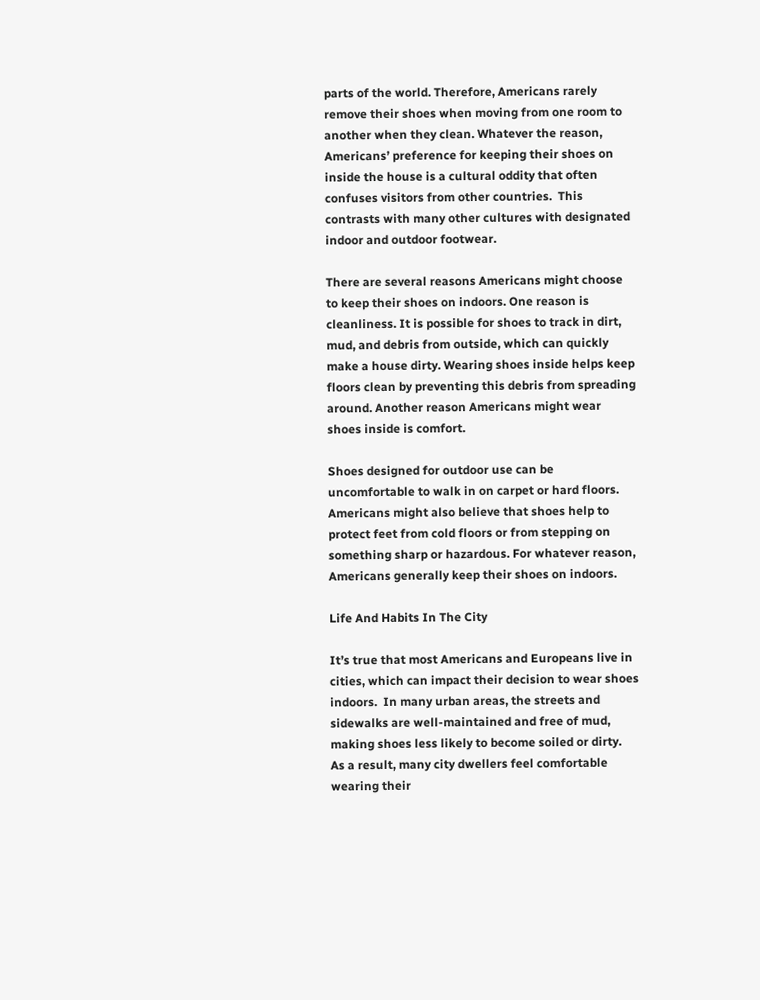parts of the world. Therefore, Americans rarely remove their shoes when moving from one room to another when they clean. Whatever the reason, Americans’ preference for keeping their shoes on inside the house is a cultural oddity that often confuses visitors from other countries.  This contrasts with many other cultures with designated indoor and outdoor footwear.

There are several reasons Americans might choose to keep their shoes on indoors. One reason is cleanliness. It is possible for shoes to track in dirt, mud, and debris from outside, which can quickly make a house dirty. Wearing shoes inside helps keep floors clean by preventing this debris from spreading around. Another reason Americans might wear shoes inside is comfort.

Shoes designed for outdoor use can be uncomfortable to walk in on carpet or hard floors. Americans might also believe that shoes help to protect feet from cold floors or from stepping on something sharp or hazardous. For whatever reason, Americans generally keep their shoes on indoors.

Life And Habits In The City

It’s true that most Americans and Europeans live in cities, which can impact their decision to wear shoes indoors.  In many urban areas, the streets and sidewalks are well-maintained and free of mud, making shoes less likely to become soiled or dirty.  As a result, many city dwellers feel comfortable wearing their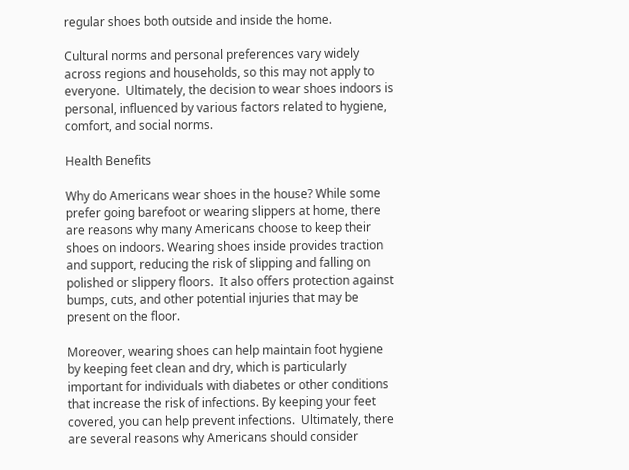regular shoes both outside and inside the home.

Cultural norms and personal preferences vary widely across regions and households, so this may not apply to everyone.  Ultimately, the decision to wear shoes indoors is personal, influenced by various factors related to hygiene, comfort, and social norms.

Health Benefits

Why do Americans wear shoes in the house? While some prefer going barefoot or wearing slippers at home, there are reasons why many Americans choose to keep their shoes on indoors. Wearing shoes inside provides traction and support, reducing the risk of slipping and falling on polished or slippery floors.  It also offers protection against bumps, cuts, and other potential injuries that may be present on the floor.

Moreover, wearing shoes can help maintain foot hygiene by keeping feet clean and dry, which is particularly important for individuals with diabetes or other conditions that increase the risk of infections. By keeping your feet covered, you can help prevent infections.  Ultimately, there are several reasons why Americans should consider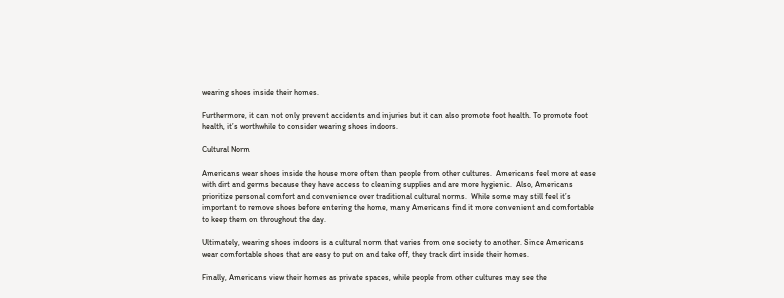wearing shoes inside their homes.

Furthermore, it can not only prevent accidents and injuries but it can also promote foot health. To promote foot health, it’s worthwhile to consider wearing shoes indoors.

Cultural Norm

Americans wear shoes inside the house more often than people from other cultures.  Americans feel more at ease with dirt and germs because they have access to cleaning supplies and are more hygienic.  Also, Americans prioritize personal comfort and convenience over traditional cultural norms.  While some may still feel it’s important to remove shoes before entering the home, many Americans find it more convenient and comfortable to keep them on throughout the day.

Ultimately, wearing shoes indoors is a cultural norm that varies from one society to another. Since Americans wear comfortable shoes that are easy to put on and take off, they track dirt inside their homes.

Finally, Americans view their homes as private spaces, while people from other cultures may see the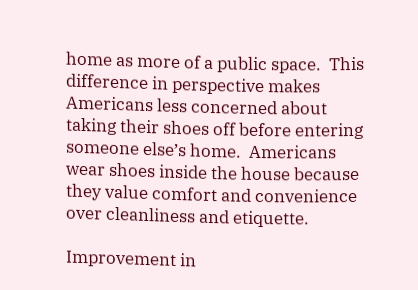home as more of a public space.  This difference in perspective makes Americans less concerned about taking their shoes off before entering someone else’s home.  Americans wear shoes inside the house because they value comfort and convenience over cleanliness and etiquette.

Improvement in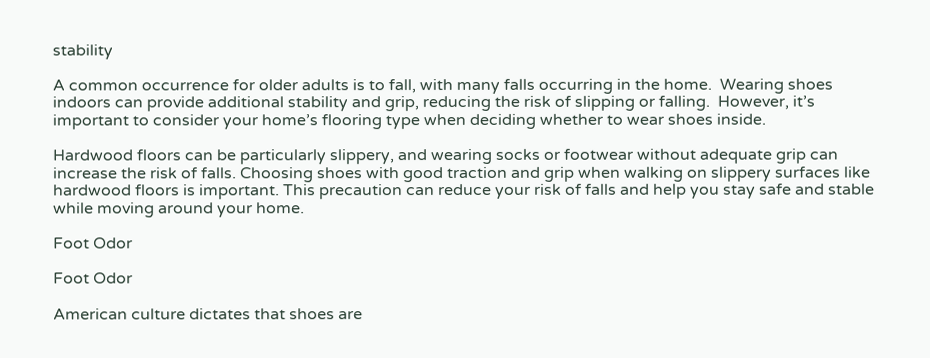stability

A common occurrence for older adults is to fall, with many falls occurring in the home.  Wearing shoes indoors can provide additional stability and grip, reducing the risk of slipping or falling.  However, it’s important to consider your home’s flooring type when deciding whether to wear shoes inside.

Hardwood floors can be particularly slippery, and wearing socks or footwear without adequate grip can increase the risk of falls. Choosing shoes with good traction and grip when walking on slippery surfaces like hardwood floors is important. This precaution can reduce your risk of falls and help you stay safe and stable while moving around your home.

Foot Odor

Foot Odor

American culture dictates that shoes are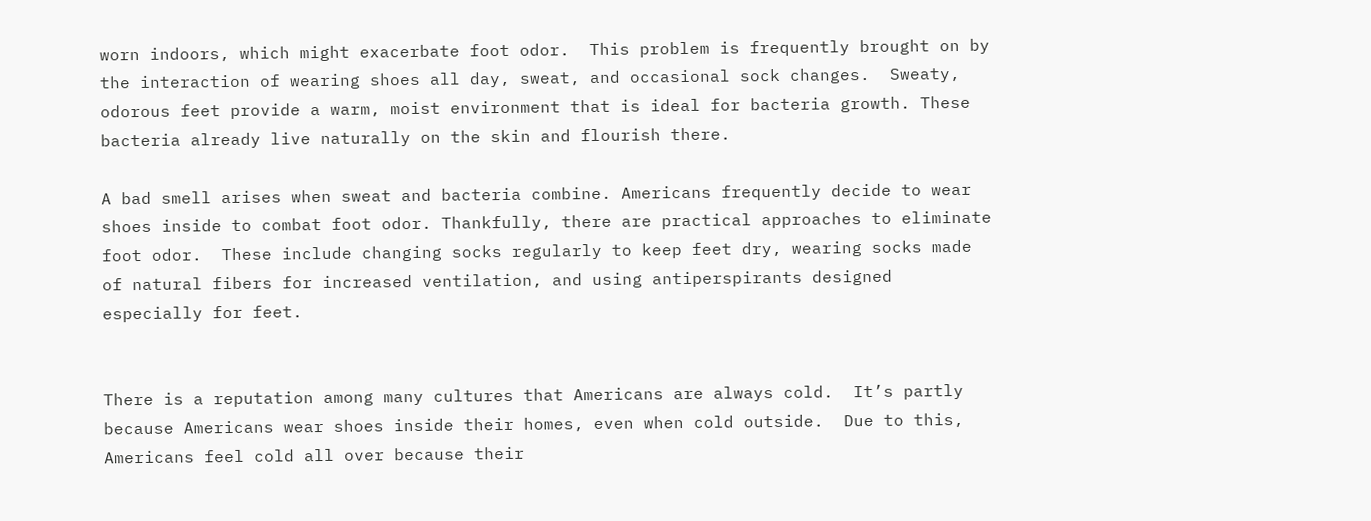worn indoors, which might exacerbate foot odor.  This problem is frequently brought on by the interaction of wearing shoes all day, sweat, and occasional sock changes.  Sweaty, odorous feet provide a warm, moist environment that is ideal for bacteria growth. These bacteria already live naturally on the skin and flourish there.

A bad smell arises when sweat and bacteria combine. Americans frequently decide to wear shoes inside to combat foot odor. Thankfully, there are practical approaches to eliminate foot odor.  These include changing socks regularly to keep feet dry, wearing socks made of natural fibers for increased ventilation, and using antiperspirants designed especially for feet.


There is a reputation among many cultures that Americans are always cold.  It’s partly because Americans wear shoes inside their homes, even when cold outside.  Due to this, Americans feel cold all over because their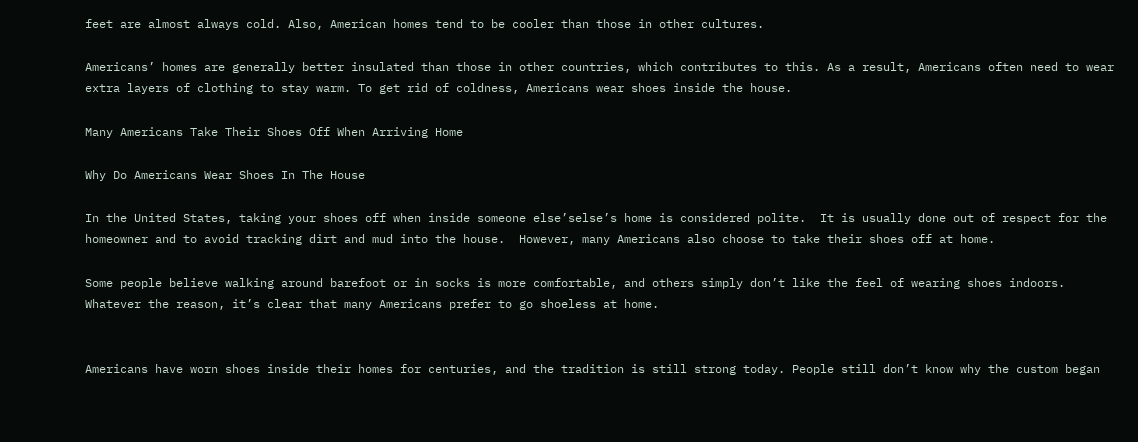feet are almost always cold. Also, American homes tend to be cooler than those in other cultures.

Americans’ homes are generally better insulated than those in other countries, which contributes to this. As a result, Americans often need to wear extra layers of clothing to stay warm. To get rid of coldness, Americans wear shoes inside the house.

Many Americans Take Their Shoes Off When Arriving Home

Why Do Americans Wear Shoes In The House

In the United States, taking your shoes off when inside someone else’selse’s home is considered polite.  It is usually done out of respect for the homeowner and to avoid tracking dirt and mud into the house.  However, many Americans also choose to take their shoes off at home.

Some people believe walking around barefoot or in socks is more comfortable, and others simply don’t like the feel of wearing shoes indoors. Whatever the reason, it’s clear that many Americans prefer to go shoeless at home.


Americans have worn shoes inside their homes for centuries, and the tradition is still strong today. People still don’t know why the custom began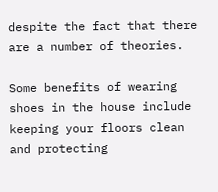despite the fact that there are a number of theories.

Some benefits of wearing shoes in the house include keeping your floors clean and protecting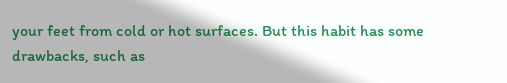your feet from cold or hot surfaces. But this habit has some drawbacks, such as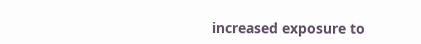increased exposure to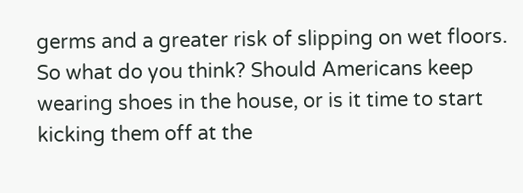germs and a greater risk of slipping on wet floors.  So what do you think? Should Americans keep wearing shoes in the house, or is it time to start kicking them off at the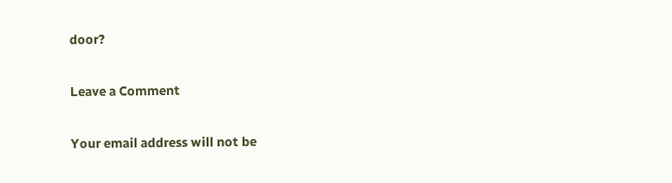door?

Leave a Comment

Your email address will not be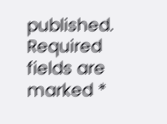published. Required fields are marked *